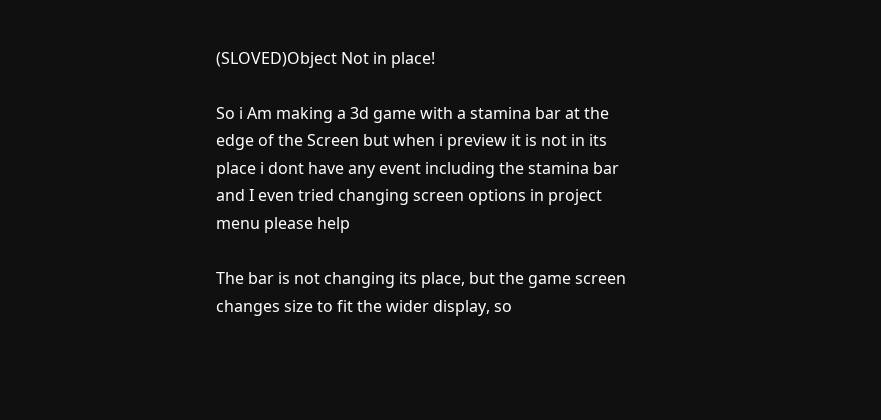(SLOVED)Object Not in place!

So i Am making a 3d game with a stamina bar at the edge of the Screen but when i preview it is not in its place i dont have any event including the stamina bar and I even tried changing screen options in project menu please help

The bar is not changing its place, but the game screen changes size to fit the wider display, so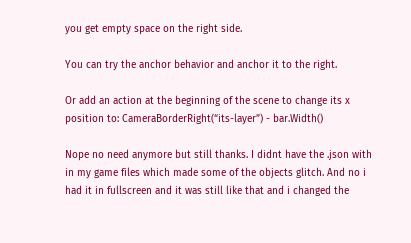you get empty space on the right side.

You can try the anchor behavior and anchor it to the right.

Or add an action at the beginning of the scene to change its x position to: CameraBorderRight(“its-layer”) - bar.Width()

Nope no need anymore but still thanks. I didnt have the .json with in my game files which made some of the objects glitch. And no i had it in fullscreen and it was still like that and i changed the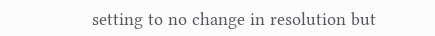setting to no change in resolution but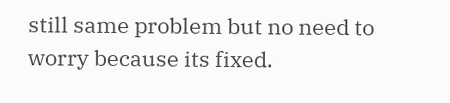still same problem but no need to worry because its fixed.